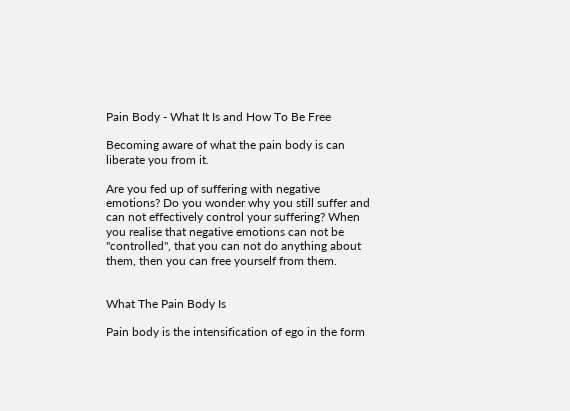Pain Body - What It Is and How To Be Free

Becoming aware of what the pain body is can liberate you from it.

Are you fed up of suffering with negative emotions? Do you wonder why you still suffer and can not effectively control your suffering? When you realise that negative emotions can not be "controlled", that you can not do anything about them, then you can free yourself from them.


What The Pain Body Is

Pain body is the intensification of ego in the form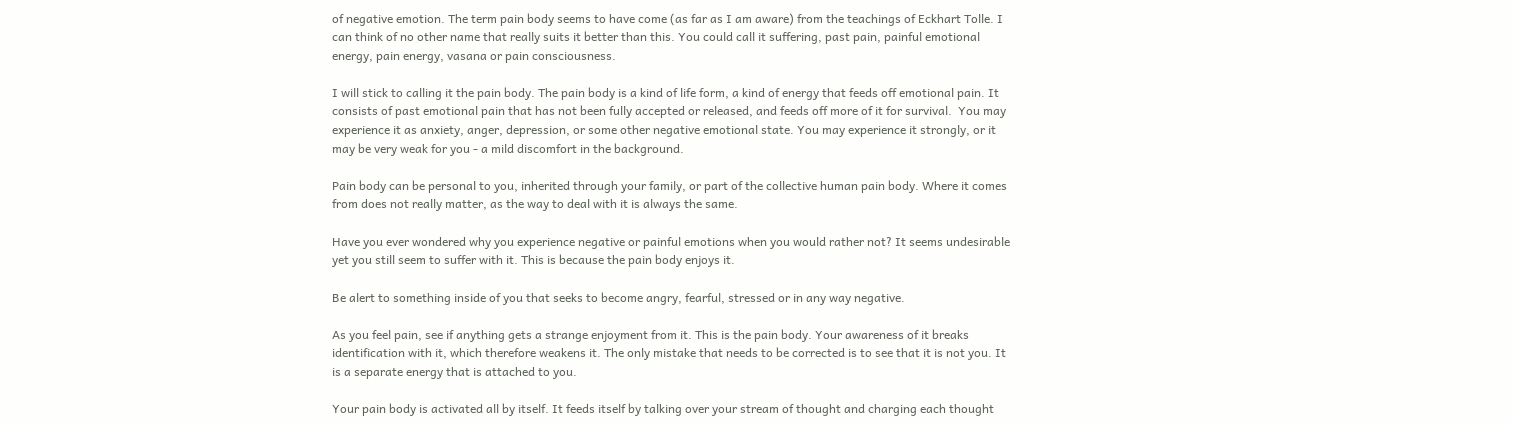of negative emotion. The term pain body seems to have come (as far as I am aware) from the teachings of Eckhart Tolle. I can think of no other name that really suits it better than this. You could call it suffering, past pain, painful emotional energy, pain energy, vasana or pain consciousness.

I will stick to calling it the pain body. The pain body is a kind of life form, a kind of energy that feeds off emotional pain. It consists of past emotional pain that has not been fully accepted or released, and feeds off more of it for survival.  You may experience it as anxiety, anger, depression, or some other negative emotional state. You may experience it strongly, or it may be very weak for you - a mild discomfort in the background.

Pain body can be personal to you, inherited through your family, or part of the collective human pain body. Where it comes from does not really matter, as the way to deal with it is always the same.

Have you ever wondered why you experience negative or painful emotions when you would rather not? It seems undesirable yet you still seem to suffer with it. This is because the pain body enjoys it.

Be alert to something inside of you that seeks to become angry, fearful, stressed or in any way negative.

As you feel pain, see if anything gets a strange enjoyment from it. This is the pain body. Your awareness of it breaks identification with it, which therefore weakens it. The only mistake that needs to be corrected is to see that it is not you. It is a separate energy that is attached to you.

Your pain body is activated all by itself. It feeds itself by talking over your stream of thought and charging each thought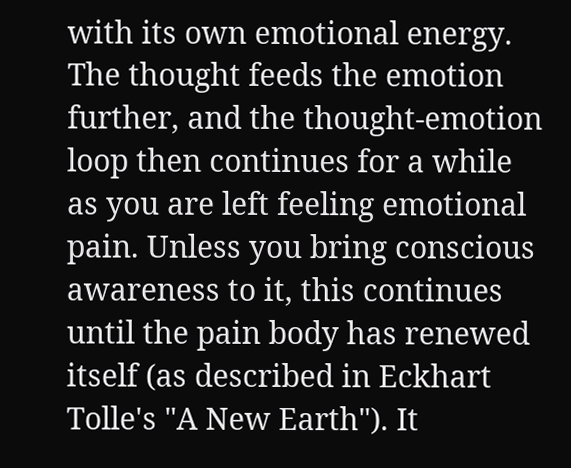with its own emotional energy. The thought feeds the emotion further, and the thought-emotion loop then continues for a while as you are left feeling emotional pain. Unless you bring conscious awareness to it, this continues until the pain body has renewed itself (as described in Eckhart Tolle's "A New Earth"). It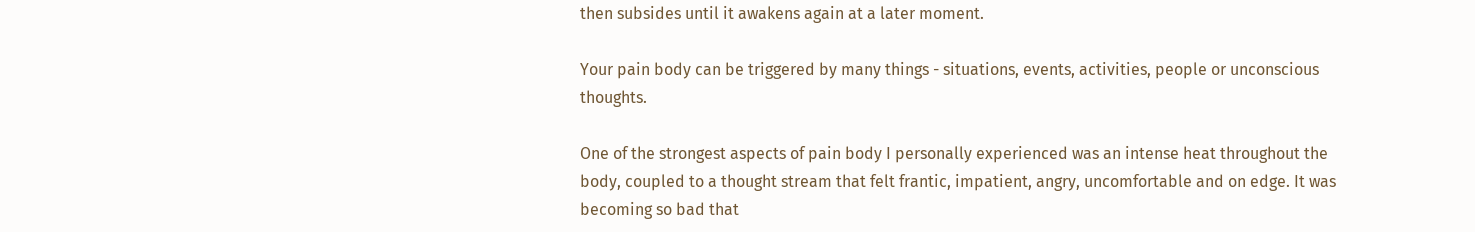then subsides until it awakens again at a later moment.

Your pain body can be triggered by many things - situations, events, activities, people or unconscious thoughts.

One of the strongest aspects of pain body I personally experienced was an intense heat throughout the body, coupled to a thought stream that felt frantic, impatient, angry, uncomfortable and on edge. It was becoming so bad that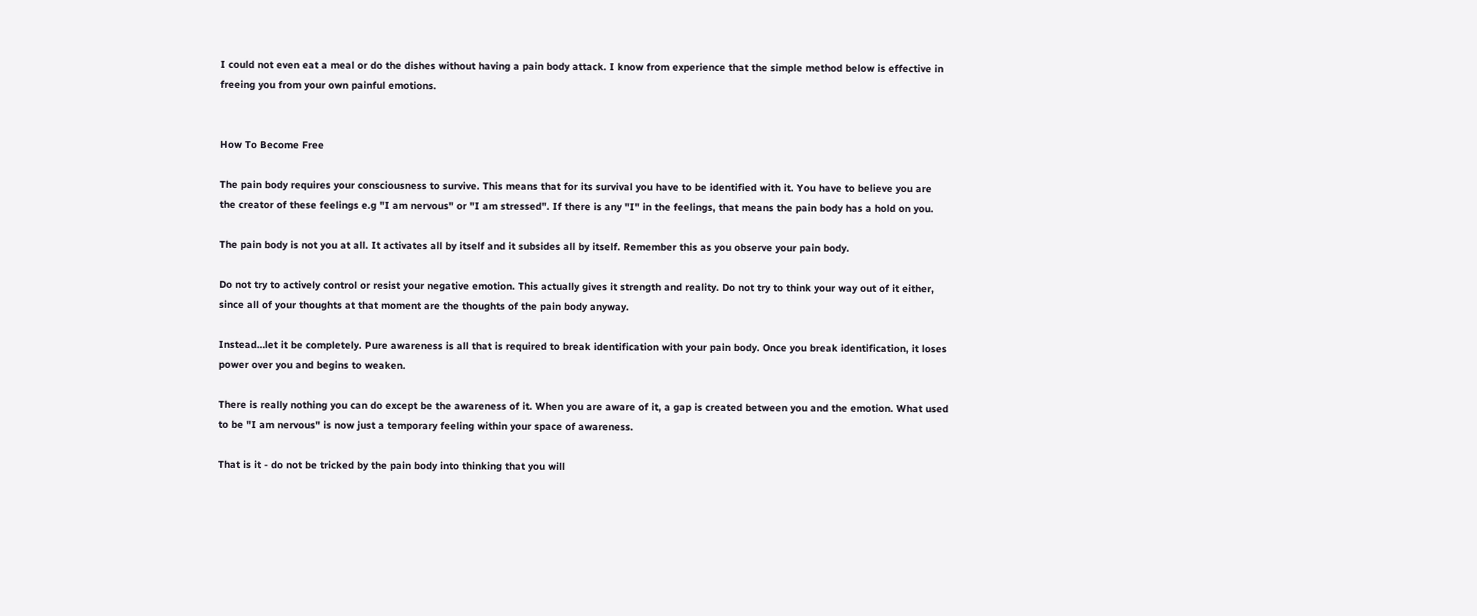I could not even eat a meal or do the dishes without having a pain body attack. I know from experience that the simple method below is effective in freeing you from your own painful emotions.


How To Become Free

The pain body requires your consciousness to survive. This means that for its survival you have to be identified with it. You have to believe you are the creator of these feelings e.g "I am nervous" or "I am stressed". If there is any "I" in the feelings, that means the pain body has a hold on you.

The pain body is not you at all. It activates all by itself and it subsides all by itself. Remember this as you observe your pain body.

Do not try to actively control or resist your negative emotion. This actually gives it strength and reality. Do not try to think your way out of it either, since all of your thoughts at that moment are the thoughts of the pain body anyway.

Instead…let it be completely. Pure awareness is all that is required to break identification with your pain body. Once you break identification, it loses power over you and begins to weaken.

There is really nothing you can do except be the awareness of it. When you are aware of it, a gap is created between you and the emotion. What used to be "I am nervous" is now just a temporary feeling within your space of awareness.

That is it - do not be tricked by the pain body into thinking that you will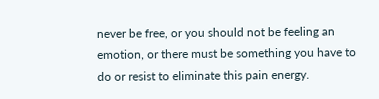never be free, or you should not be feeling an emotion, or there must be something you have to do or resist to eliminate this pain energy.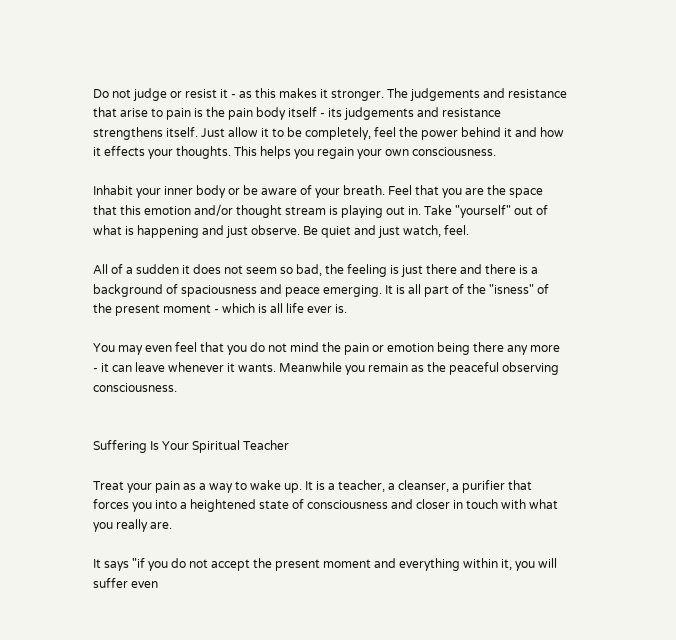Do not judge or resist it - as this makes it stronger. The judgements and resistance that arise to pain is the pain body itself - its judgements and resistance strengthens itself. Just allow it to be completely, feel the power behind it and how it effects your thoughts. This helps you regain your own consciousness.

Inhabit your inner body or be aware of your breath. Feel that you are the space that this emotion and/or thought stream is playing out in. Take "yourself" out of what is happening and just observe. Be quiet and just watch, feel.

All of a sudden it does not seem so bad, the feeling is just there and there is a background of spaciousness and peace emerging. It is all part of the "isness" of the present moment - which is all life ever is.

You may even feel that you do not mind the pain or emotion being there any more - it can leave whenever it wants. Meanwhile you remain as the peaceful observing consciousness.


Suffering Is Your Spiritual Teacher

Treat your pain as a way to wake up. It is a teacher, a cleanser, a purifier that forces you into a heightened state of consciousness and closer in touch with what you really are.

It says "if you do not accept the present moment and everything within it, you will suffer even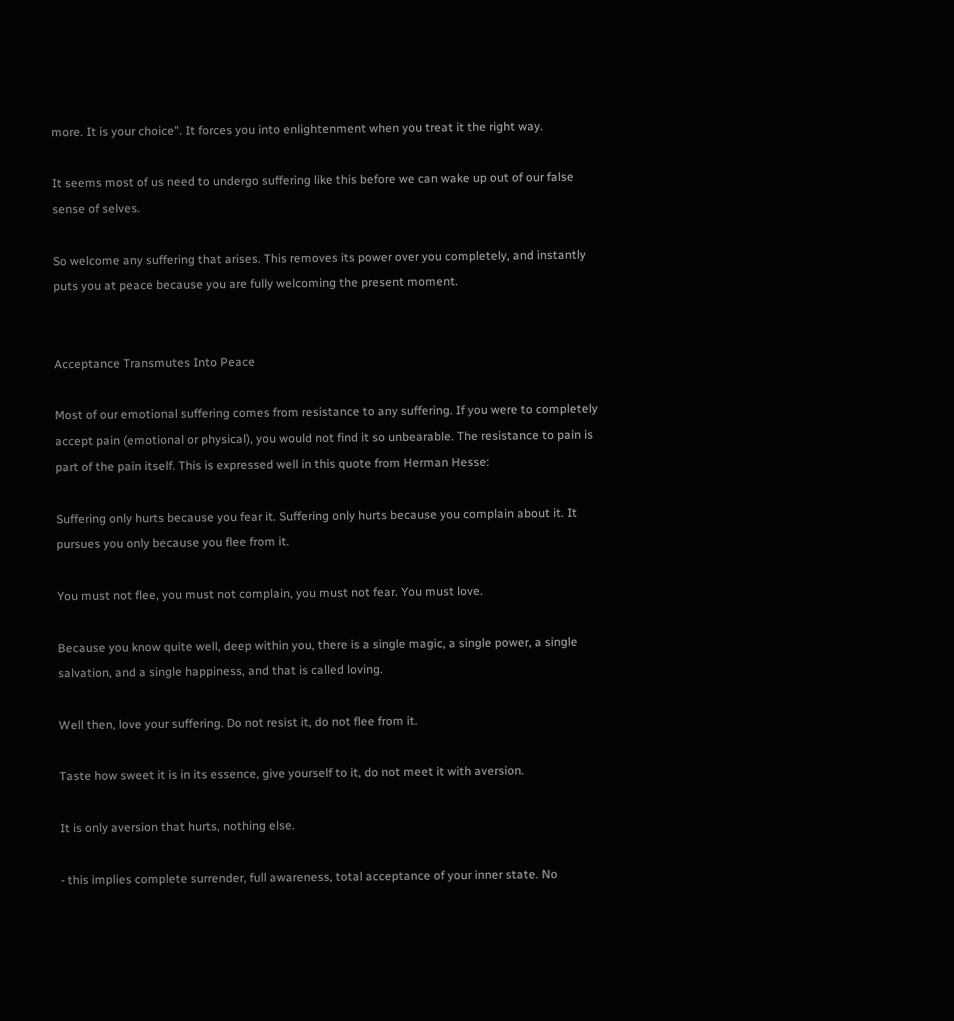more. It is your choice". It forces you into enlightenment when you treat it the right way.

It seems most of us need to undergo suffering like this before we can wake up out of our false sense of selves.

So welcome any suffering that arises. This removes its power over you completely, and instantly puts you at peace because you are fully welcoming the present moment.


Acceptance Transmutes Into Peace

Most of our emotional suffering comes from resistance to any suffering. If you were to completely accept pain (emotional or physical), you would not find it so unbearable. The resistance to pain is part of the pain itself. This is expressed well in this quote from Herman Hesse:

Suffering only hurts because you fear it. Suffering only hurts because you complain about it. It pursues you only because you flee from it.

You must not flee, you must not complain, you must not fear. You must love.

Because you know quite well, deep within you, there is a single magic, a single power, a single salvation, and a single happiness, and that is called loving.

Well then, love your suffering. Do not resist it, do not flee from it.

Taste how sweet it is in its essence, give yourself to it, do not meet it with aversion.

It is only aversion that hurts, nothing else.

- this implies complete surrender, full awareness, total acceptance of your inner state. No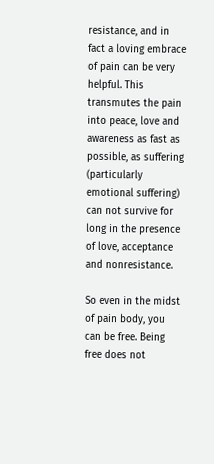resistance, and in fact a loving embrace of pain can be very helpful. This transmutes the pain into peace, love and awareness as fast as possible, as suffering (particularly emotional suffering) can not survive for long in the presence of love, acceptance and nonresistance.

So even in the midst of pain body, you can be free. Being free does not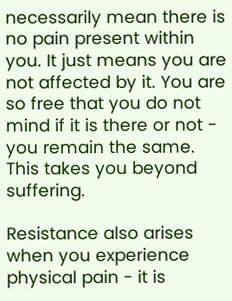necessarily mean there is no pain present within you. It just means you are not affected by it. You are so free that you do not mind if it is there or not - you remain the same. This takes you beyond suffering.

Resistance also arises when you experience physical pain - it is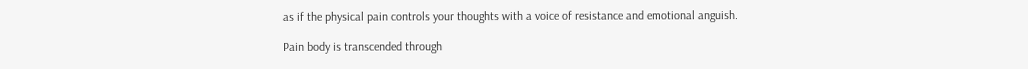as if the physical pain controls your thoughts with a voice of resistance and emotional anguish.

Pain body is transcended through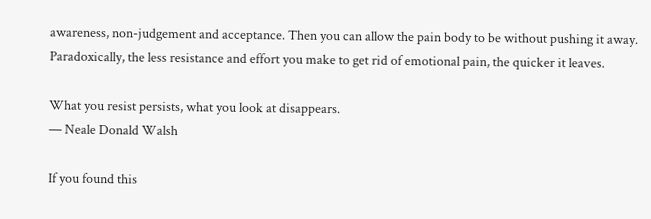awareness, non-judgement and acceptance. Then you can allow the pain body to be without pushing it away. Paradoxically, the less resistance and effort you make to get rid of emotional pain, the quicker it leaves.

What you resist persists, what you look at disappears.
— Neale Donald Walsh

If you found this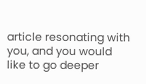article resonating with you, and you would like to go deeper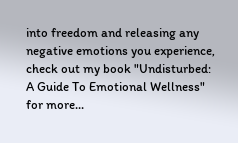into freedom and releasing any negative emotions you experience, check out my book "Undisturbed: A Guide To Emotional Wellness" for more...